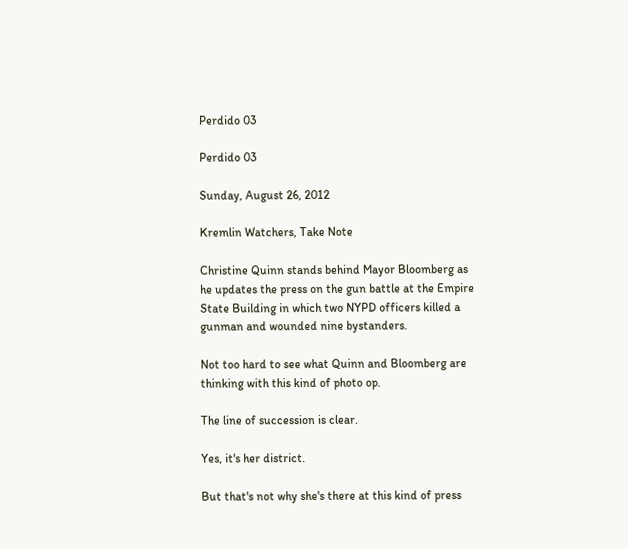Perdido 03

Perdido 03

Sunday, August 26, 2012

Kremlin Watchers, Take Note

Christine Quinn stands behind Mayor Bloomberg as he updates the press on the gun battle at the Empire State Building in which two NYPD officers killed a gunman and wounded nine bystanders.

Not too hard to see what Quinn and Bloomberg are thinking with this kind of photo op.

The line of succession is clear.

Yes, it's her district.

But that's not why she's there at this kind of press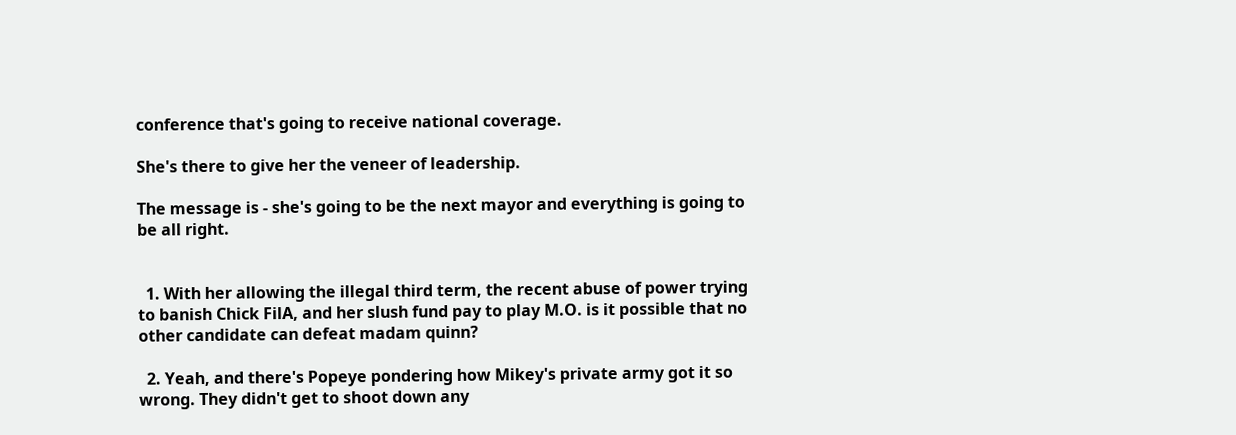conference that's going to receive national coverage.

She's there to give her the veneer of leadership.

The message is - she's going to be the next mayor and everything is going to be all right.


  1. With her allowing the illegal third term, the recent abuse of power trying to banish Chick FilA, and her slush fund pay to play M.O. is it possible that no other candidate can defeat madam quinn?

  2. Yeah, and there's Popeye pondering how Mikey's private army got it so wrong. They didn't get to shoot down any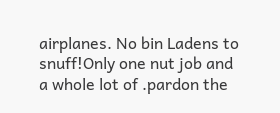airplanes. No bin Ladens to snuff!Only one nut job and a whole lot of .pardon the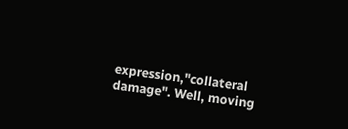expression,"collateral damage". Well, moving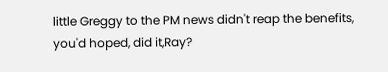little Greggy to the PM news didn't reap the benefits, you'd hoped, did it,Ray?